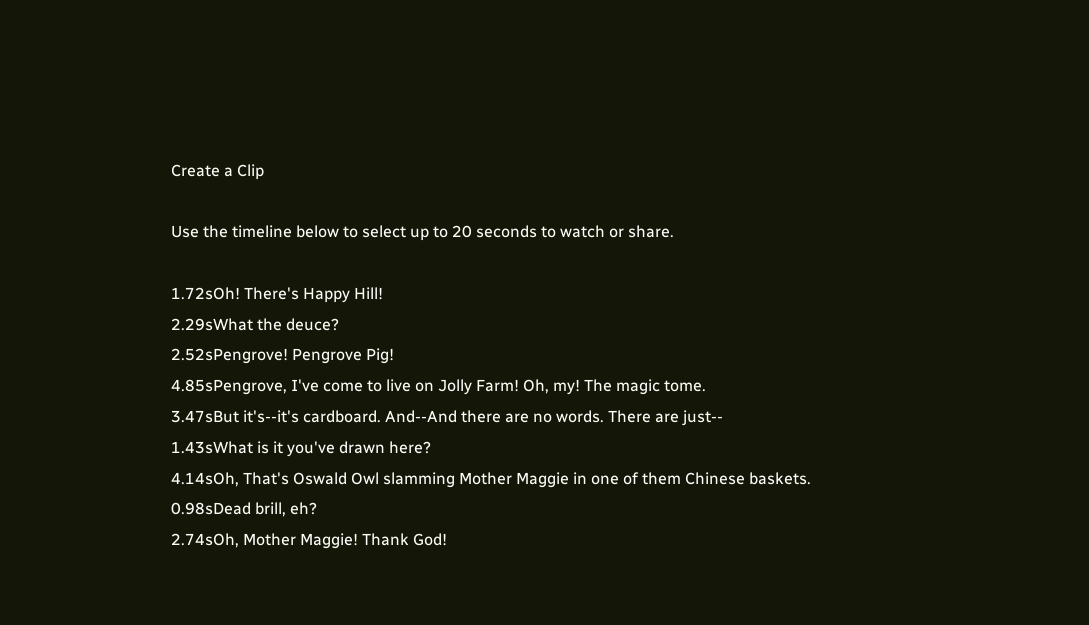Create a Clip

Use the timeline below to select up to 20 seconds to watch or share.

1.72sOh! There's Happy Hill!
2.29sWhat the deuce?
2.52sPengrove! Pengrove Pig!
4.85sPengrove, I've come to live on Jolly Farm! Oh, my! The magic tome.
3.47sBut it's--it's cardboard. And--And there are no words. There are just--
1.43sWhat is it you've drawn here?
4.14sOh, That's Oswald Owl slamming Mother Maggie in one of them Chinese baskets.
0.98sDead brill, eh?
2.74sOh, Mother Maggie! Thank God!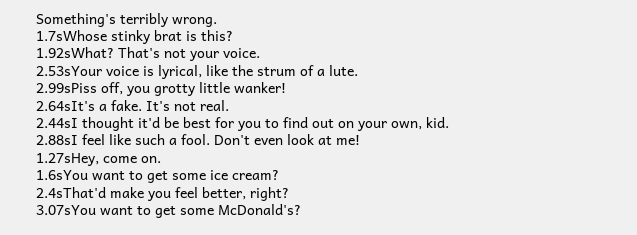Something's terribly wrong.
1.7sWhose stinky brat is this?
1.92sWhat? That's not your voice.
2.53sYour voice is lyrical, like the strum of a lute.
2.99sPiss off, you grotty little wanker!
2.64sIt's a fake. It's not real.
2.44sI thought it'd be best for you to find out on your own, kid.
2.88sI feel like such a fool. Don't even look at me!
1.27sHey, come on.
1.6sYou want to get some ice cream?
2.4sThat'd make you feel better, right?
3.07sYou want to get some McDonald's?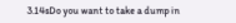3.14sDo you want to take a dump in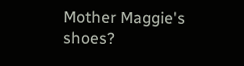Mother Maggie's shoes?